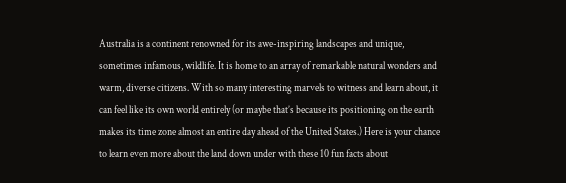Australia is a continent renowned for its awe-inspiring landscapes and unique, sometimes infamous, wildlife. It is home to an array of remarkable natural wonders and warm, diverse citizens. With so many interesting marvels to witness and learn about, it can feel like its own world entirely (or maybe that’s because its positioning on the earth makes its time zone almost an entire day ahead of the United States.) Here is your chance to learn even more about the land down under with these 10 fun facts about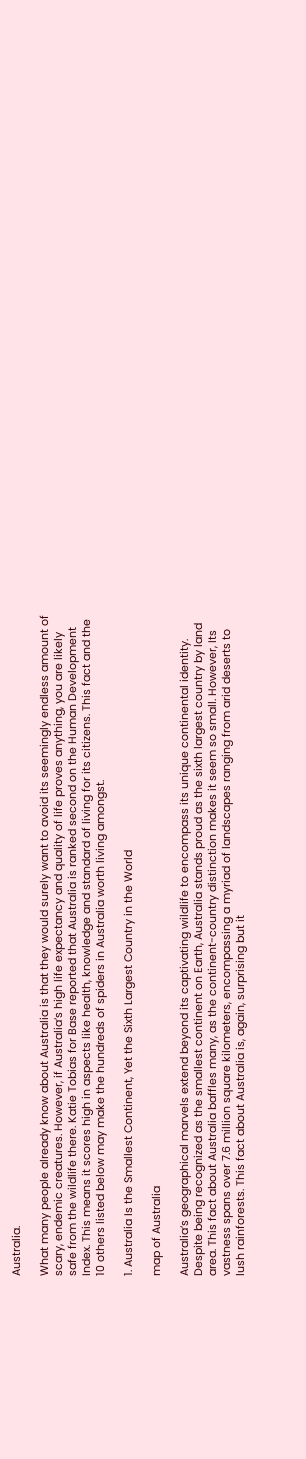Australia.

What many people already know about Australia is that they would surely want to avoid its seemingly endless amount of scary, endemic creatures. However, if Australia’s high life expectancy and quality of life proves anything, you are likely safe from the wildlife there. Katie Tobias for Base reported that Australia is ranked second on the Human Development Index. This means it scores high in aspects like health, knowledge and standard of living for its citizens. This fact and the 10 others listed below may make the hundreds of spiders in Australia worth living amongst.

1. Australia Is the Smallest Continent, Yet the Sixth Largest Country in the World

map of Australia

Australia’s geographical marvels extend beyond its captivating wildlife to encompass its unique continental identity. Despite being recognized as the smallest continent on Earth, Australia stands proud as the sixth largest country by land area. This fact about Australia baffles many, as the continent-country distinction makes it seem so small. However, Its vastness spans over 7.6 million square kilometers, encompassing a myriad of landscapes ranging from arid deserts to lush rainforests. This fact about Australia is, again, surprising but it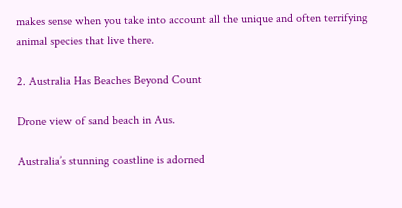makes sense when you take into account all the unique and often terrifying animal species that live there.

2. Australia Has Beaches Beyond Count

Drone view of sand beach in Aus.

Australia’s stunning coastline is adorned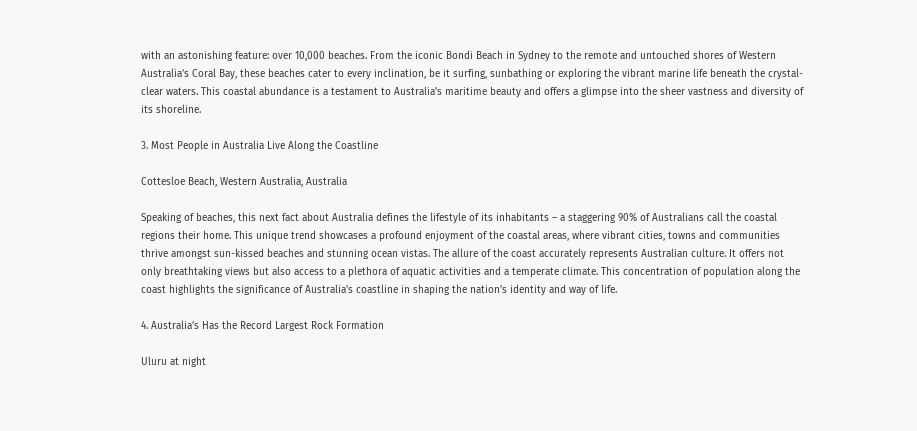with an astonishing feature: over 10,000 beaches. From the iconic Bondi Beach in Sydney to the remote and untouched shores of Western Australia’s Coral Bay, these beaches cater to every inclination, be it surfing, sunbathing or exploring the vibrant marine life beneath the crystal-clear waters. This coastal abundance is a testament to Australia’s maritime beauty and offers a glimpse into the sheer vastness and diversity of its shoreline.

3. Most People in Australia Live Along the Coastline

Cottesloe Beach, Western Australia, Australia

Speaking of beaches, this next fact about Australia defines the lifestyle of its inhabitants – a staggering 90% of Australians call the coastal regions their home. This unique trend showcases a profound enjoyment of the coastal areas, where vibrant cities, towns and communities thrive amongst sun-kissed beaches and stunning ocean vistas. The allure of the coast accurately represents Australian culture. It offers not only breathtaking views but also access to a plethora of aquatic activities and a temperate climate. This concentration of population along the coast highlights the significance of Australia’s coastline in shaping the nation’s identity and way of life.

4. Australia’s Has the Record Largest Rock Formation

Uluru at night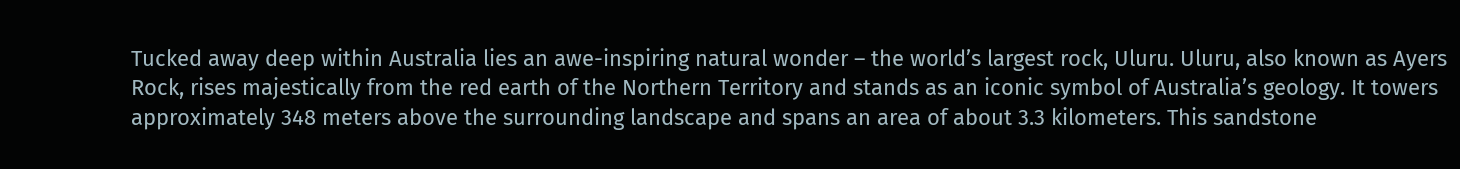Tucked away deep within Australia lies an awe-inspiring natural wonder – the world’s largest rock, Uluru. Uluru, also known as Ayers Rock, rises majestically from the red earth of the Northern Territory and stands as an iconic symbol of Australia’s geology. It towers approximately 348 meters above the surrounding landscape and spans an area of about 3.3 kilometers. This sandstone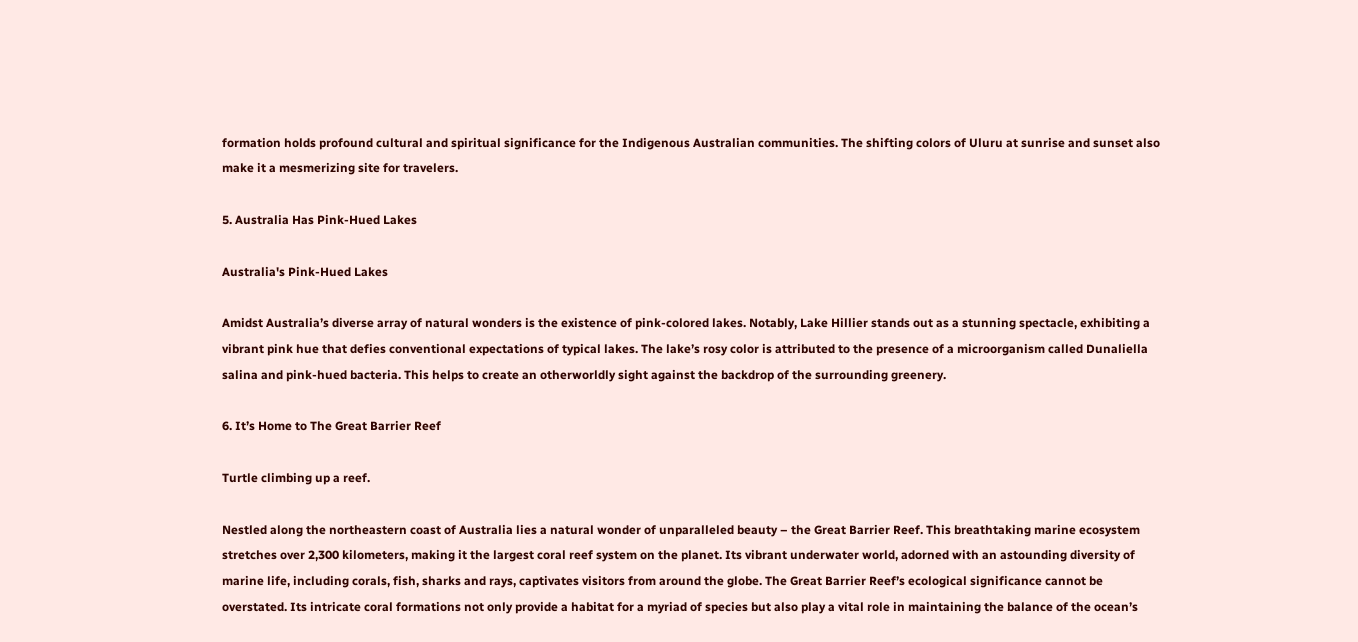formation holds profound cultural and spiritual significance for the Indigenous Australian communities. The shifting colors of Uluru at sunrise and sunset also make it a mesmerizing site for travelers.

5. Australia Has Pink-Hued Lakes

Australia's Pink-Hued Lakes

Amidst Australia’s diverse array of natural wonders is the existence of pink-colored lakes. Notably, Lake Hillier stands out as a stunning spectacle, exhibiting a vibrant pink hue that defies conventional expectations of typical lakes. The lake’s rosy color is attributed to the presence of a microorganism called Dunaliella salina and pink-hued bacteria. This helps to create an otherworldly sight against the backdrop of the surrounding greenery.

6. It’s Home to The Great Barrier Reef

Turtle climbing up a reef.

Nestled along the northeastern coast of Australia lies a natural wonder of unparalleled beauty – the Great Barrier Reef. This breathtaking marine ecosystem stretches over 2,300 kilometers, making it the largest coral reef system on the planet. Its vibrant underwater world, adorned with an astounding diversity of marine life, including corals, fish, sharks and rays, captivates visitors from around the globe. The Great Barrier Reef’s ecological significance cannot be overstated. Its intricate coral formations not only provide a habitat for a myriad of species but also play a vital role in maintaining the balance of the ocean’s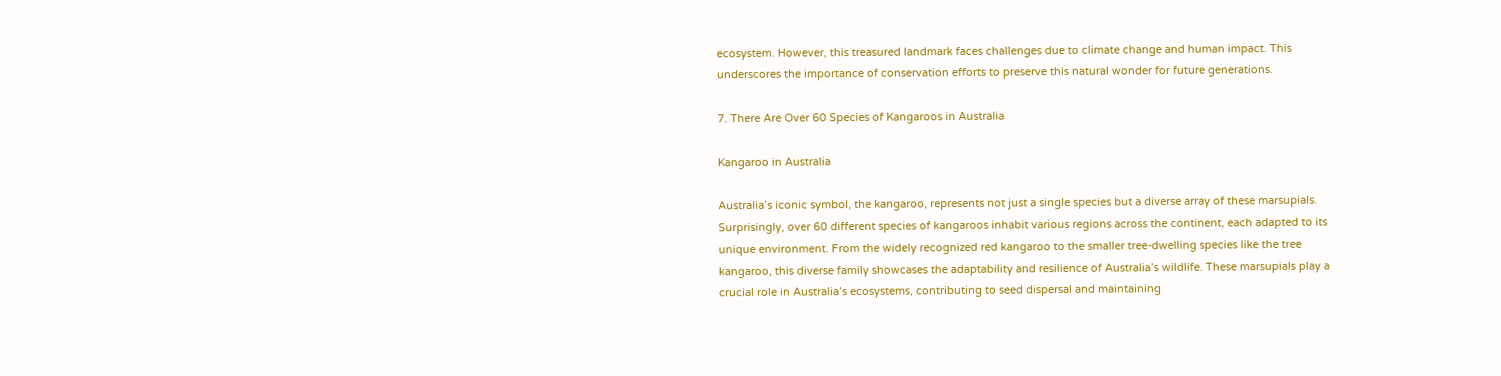ecosystem. However, this treasured landmark faces challenges due to climate change and human impact. This underscores the importance of conservation efforts to preserve this natural wonder for future generations.

7. There Are Over 60 Species of Kangaroos in Australia

Kangaroo in Australia

Australia’s iconic symbol, the kangaroo, represents not just a single species but a diverse array of these marsupials. Surprisingly, over 60 different species of kangaroos inhabit various regions across the continent, each adapted to its unique environment. From the widely recognized red kangaroo to the smaller tree-dwelling species like the tree kangaroo, this diverse family showcases the adaptability and resilience of Australia’s wildlife. These marsupials play a crucial role in Australia’s ecosystems, contributing to seed dispersal and maintaining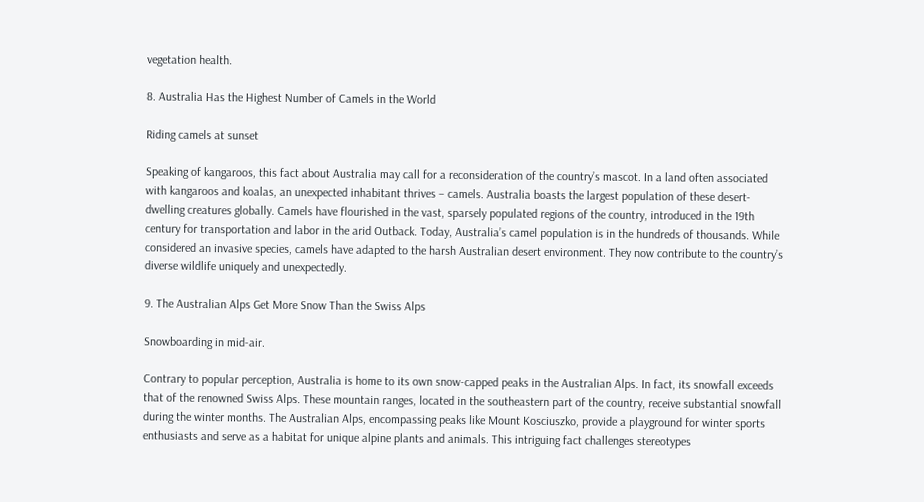vegetation health.

8. Australia Has the Highest Number of Camels in the World

Riding camels at sunset

Speaking of kangaroos, this fact about Australia may call for a reconsideration of the country’s mascot. In a land often associated with kangaroos and koalas, an unexpected inhabitant thrives – camels. Australia boasts the largest population of these desert-dwelling creatures globally. Camels have flourished in the vast, sparsely populated regions of the country, introduced in the 19th century for transportation and labor in the arid Outback. Today, Australia’s camel population is in the hundreds of thousands. While considered an invasive species, camels have adapted to the harsh Australian desert environment. They now contribute to the country’s diverse wildlife uniquely and unexpectedly.

9. The Australian Alps Get More Snow Than the Swiss Alps

Snowboarding in mid-air.

Contrary to popular perception, Australia is home to its own snow-capped peaks in the Australian Alps. In fact, its snowfall exceeds that of the renowned Swiss Alps. These mountain ranges, located in the southeastern part of the country, receive substantial snowfall during the winter months. The Australian Alps, encompassing peaks like Mount Kosciuszko, provide a playground for winter sports enthusiasts and serve as a habitat for unique alpine plants and animals. This intriguing fact challenges stereotypes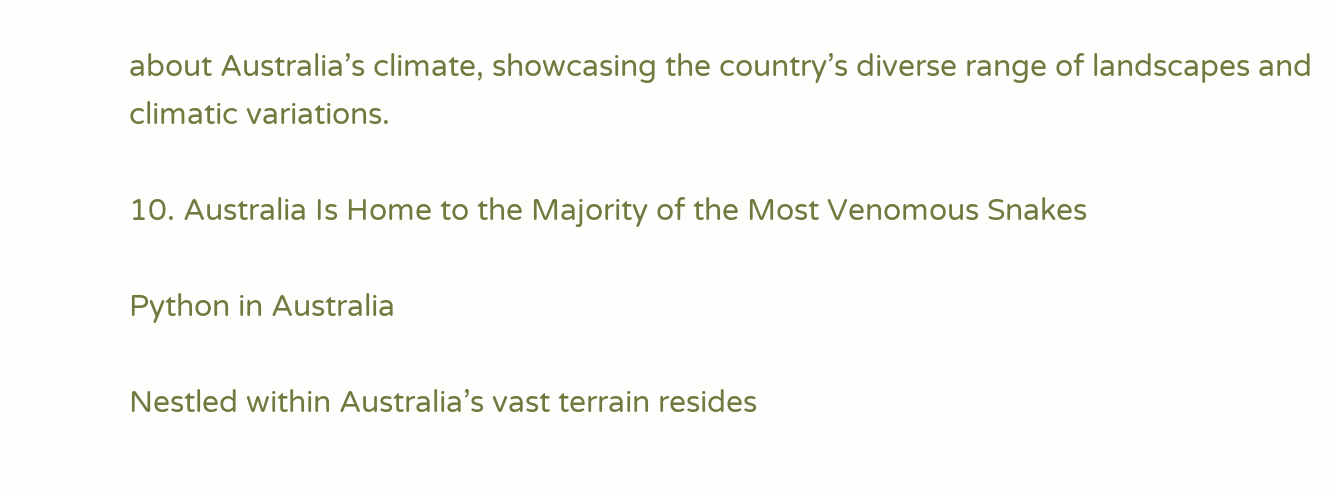about Australia’s climate, showcasing the country’s diverse range of landscapes and climatic variations.

10. Australia Is Home to the Majority of the Most Venomous Snakes

Python in Australia

Nestled within Australia’s vast terrain resides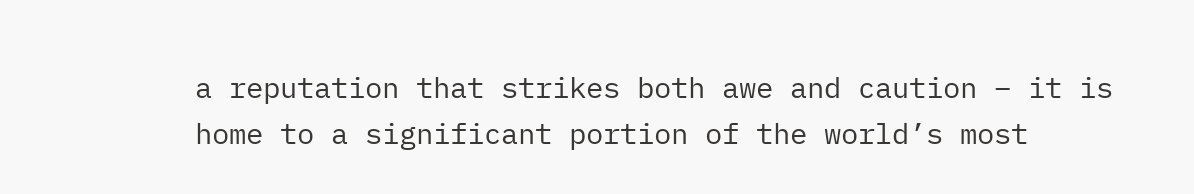a reputation that strikes both awe and caution – it is home to a significant portion of the world’s most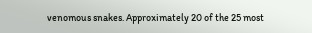venomous snakes. Approximately 20 of the 25 most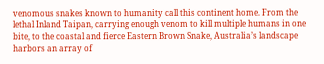venomous snakes known to humanity call this continent home. From the lethal Inland Taipan, carrying enough venom to kill multiple humans in one bite, to the coastal and fierce Eastern Brown Snake, Australia’s landscape harbors an array of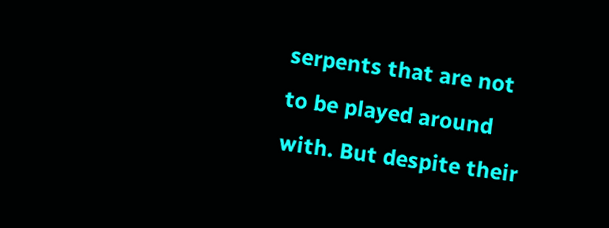serpents that are not to be played around with. But despite their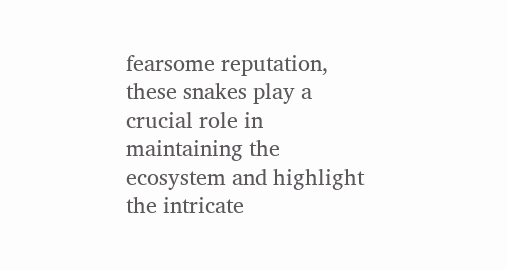fearsome reputation, these snakes play a crucial role in maintaining the ecosystem and highlight the intricate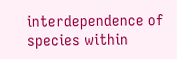interdependence of species within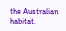the Australian habitat.